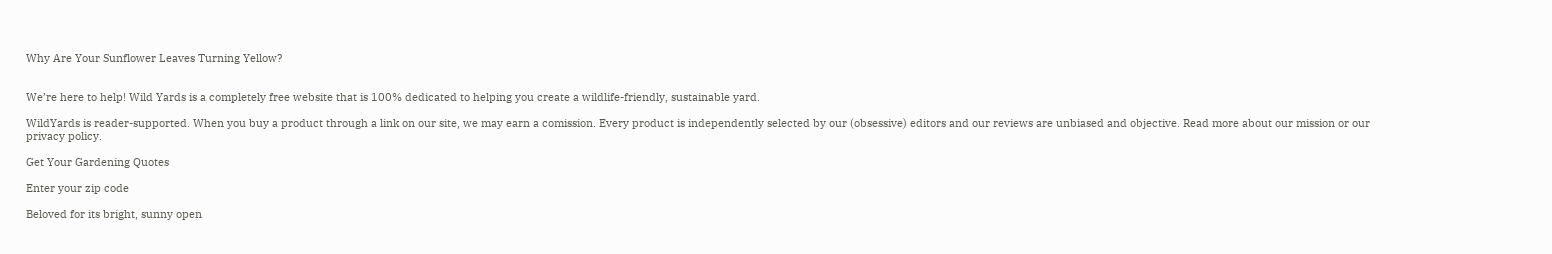Why Are Your Sunflower Leaves Turning Yellow?


We’re here to help! Wild Yards is a completely free website that is 100% dedicated to helping you create a wildlife-friendly, sustainable yard.

WildYards is reader-supported. When you buy a product through a link on our site, we may earn a comission. Every product is independently selected by our (obsessive) editors and our reviews are unbiased and objective. Read more about our mission or our privacy policy.

Get Your Gardening Quotes

Enter your zip code

Beloved for its bright, sunny open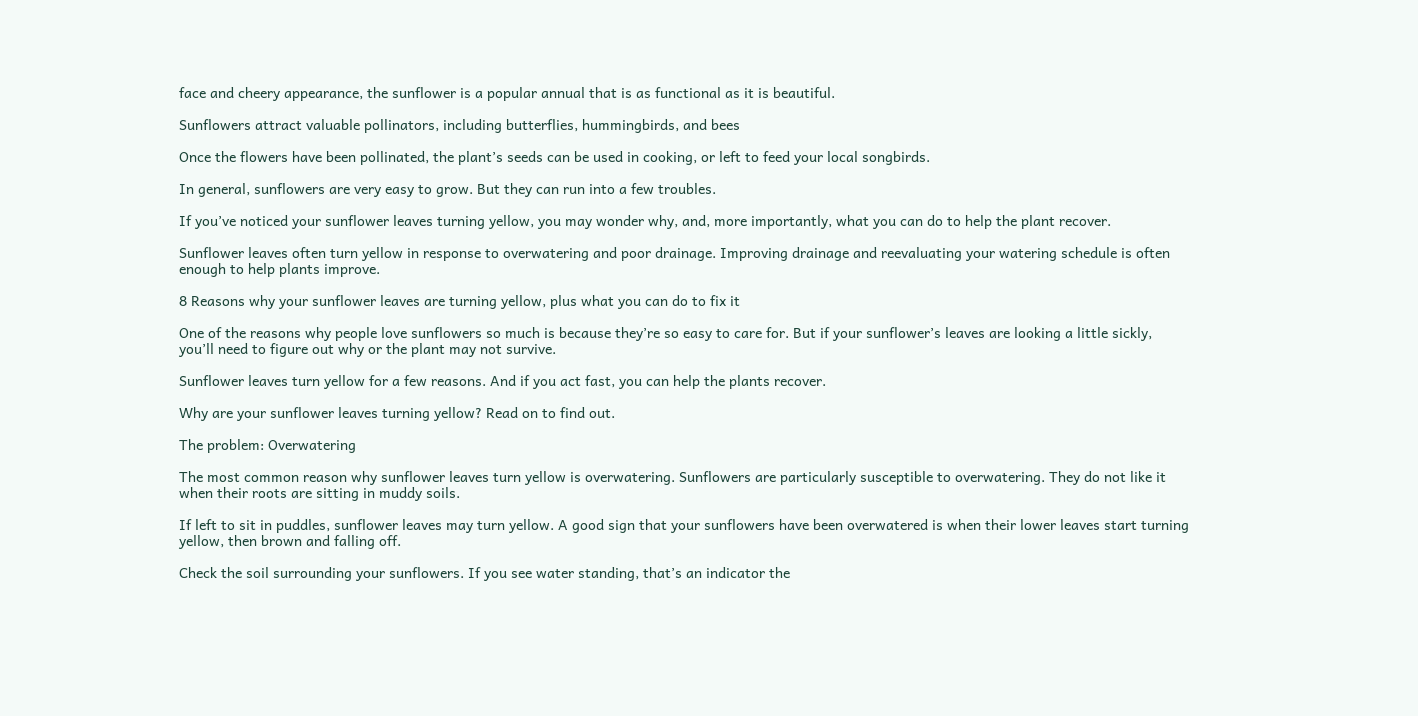face and cheery appearance, the sunflower is a popular annual that is as functional as it is beautiful.

Sunflowers attract valuable pollinators, including butterflies, hummingbirds, and bees

Once the flowers have been pollinated, the plant’s seeds can be used in cooking, or left to feed your local songbirds.

In general, sunflowers are very easy to grow. But they can run into a few troubles.

If you’ve noticed your sunflower leaves turning yellow, you may wonder why, and, more importantly, what you can do to help the plant recover.

Sunflower leaves often turn yellow in response to overwatering and poor drainage. Improving drainage and reevaluating your watering schedule is often enough to help plants improve.

8 Reasons why your sunflower leaves are turning yellow, plus what you can do to fix it

One of the reasons why people love sunflowers so much is because they’re so easy to care for. But if your sunflower’s leaves are looking a little sickly, you’ll need to figure out why or the plant may not survive.

Sunflower leaves turn yellow for a few reasons. And if you act fast, you can help the plants recover.

Why are your sunflower leaves turning yellow? Read on to find out.

The problem: Overwatering

The most common reason why sunflower leaves turn yellow is overwatering. Sunflowers are particularly susceptible to overwatering. They do not like it when their roots are sitting in muddy soils.

If left to sit in puddles, sunflower leaves may turn yellow. A good sign that your sunflowers have been overwatered is when their lower leaves start turning yellow, then brown and falling off.

Check the soil surrounding your sunflowers. If you see water standing, that’s an indicator the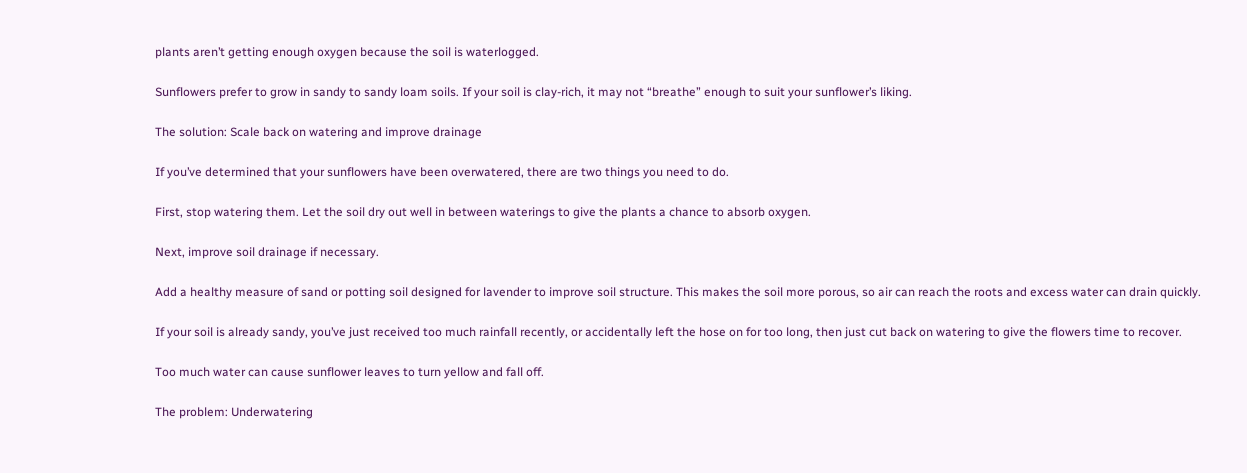plants aren’t getting enough oxygen because the soil is waterlogged.

Sunflowers prefer to grow in sandy to sandy loam soils. If your soil is clay-rich, it may not “breathe” enough to suit your sunflower’s liking.

The solution: Scale back on watering and improve drainage

If you’ve determined that your sunflowers have been overwatered, there are two things you need to do.

First, stop watering them. Let the soil dry out well in between waterings to give the plants a chance to absorb oxygen.

Next, improve soil drainage if necessary.

Add a healthy measure of sand or potting soil designed for lavender to improve soil structure. This makes the soil more porous, so air can reach the roots and excess water can drain quickly.

If your soil is already sandy, you’ve just received too much rainfall recently, or accidentally left the hose on for too long, then just cut back on watering to give the flowers time to recover.

Too much water can cause sunflower leaves to turn yellow and fall off.

The problem: Underwatering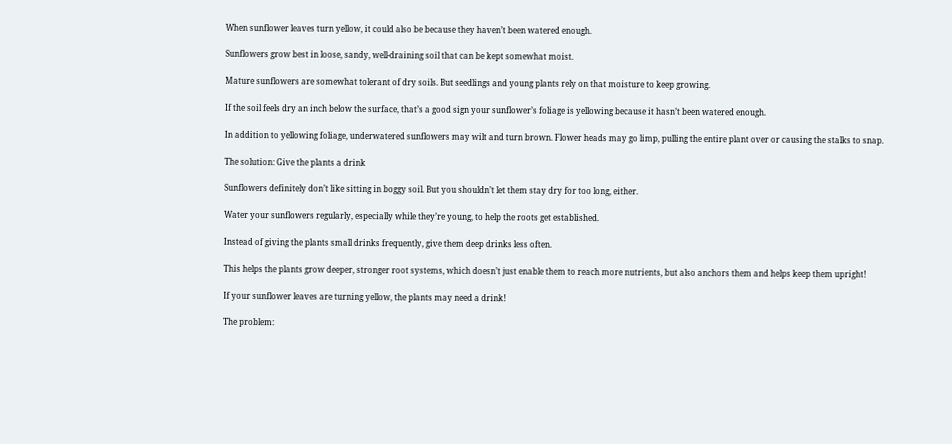When sunflower leaves turn yellow, it could also be because they haven’t been watered enough.

Sunflowers grow best in loose, sandy, well-draining soil that can be kept somewhat moist.

Mature sunflowers are somewhat tolerant of dry soils. But seedlings and young plants rely on that moisture to keep growing.

If the soil feels dry an inch below the surface, that’s a good sign your sunflower’s foliage is yellowing because it hasn’t been watered enough.

In addition to yellowing foliage, underwatered sunflowers may wilt and turn brown. Flower heads may go limp, pulling the entire plant over or causing the stalks to snap.

The solution: Give the plants a drink

Sunflowers definitely don’t like sitting in boggy soil. But you shouldn’t let them stay dry for too long, either.

Water your sunflowers regularly, especially while they’re young, to help the roots get established.

Instead of giving the plants small drinks frequently, give them deep drinks less often.

This helps the plants grow deeper, stronger root systems, which doesn’t just enable them to reach more nutrients, but also anchors them and helps keep them upright!

If your sunflower leaves are turning yellow, the plants may need a drink!

The problem: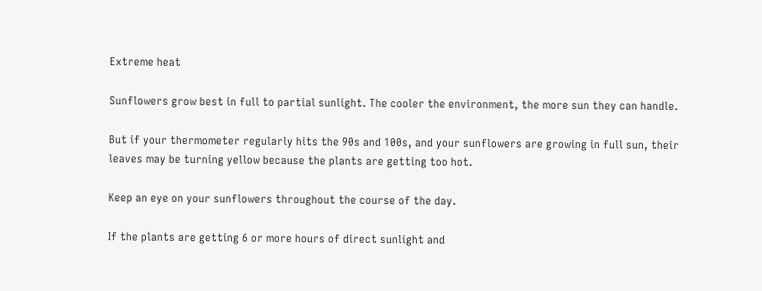Extreme heat

Sunflowers grow best in full to partial sunlight. The cooler the environment, the more sun they can handle.

But if your thermometer regularly hits the 90s and 100s, and your sunflowers are growing in full sun, their leaves may be turning yellow because the plants are getting too hot.

Keep an eye on your sunflowers throughout the course of the day.

If the plants are getting 6 or more hours of direct sunlight and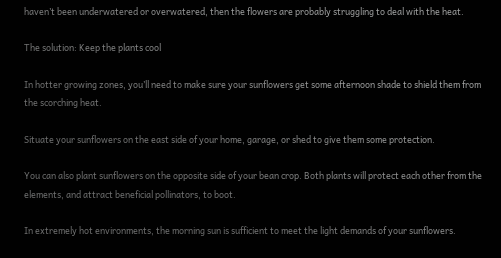haven’t been underwatered or overwatered, then the flowers are probably struggling to deal with the heat.

The solution: Keep the plants cool

In hotter growing zones, you’ll need to make sure your sunflowers get some afternoon shade to shield them from the scorching heat.

Situate your sunflowers on the east side of your home, garage, or shed to give them some protection.

You can also plant sunflowers on the opposite side of your bean crop. Both plants will protect each other from the elements, and attract beneficial pollinators, to boot.

In extremely hot environments, the morning sun is sufficient to meet the light demands of your sunflowers.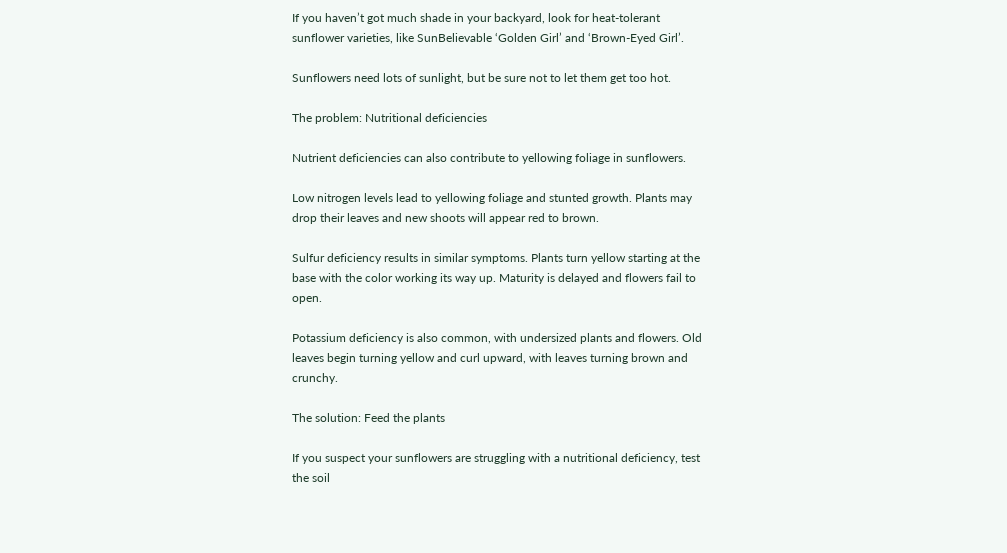If you haven’t got much shade in your backyard, look for heat-tolerant sunflower varieties, like SunBelievable ‘Golden Girl’ and ‘Brown-Eyed Girl’.

Sunflowers need lots of sunlight, but be sure not to let them get too hot.

The problem: Nutritional deficiencies

Nutrient deficiencies can also contribute to yellowing foliage in sunflowers.

Low nitrogen levels lead to yellowing foliage and stunted growth. Plants may drop their leaves and new shoots will appear red to brown.

Sulfur deficiency results in similar symptoms. Plants turn yellow starting at the base with the color working its way up. Maturity is delayed and flowers fail to open.

Potassium deficiency is also common, with undersized plants and flowers. Old leaves begin turning yellow and curl upward, with leaves turning brown and crunchy.

The solution: Feed the plants

If you suspect your sunflowers are struggling with a nutritional deficiency, test the soil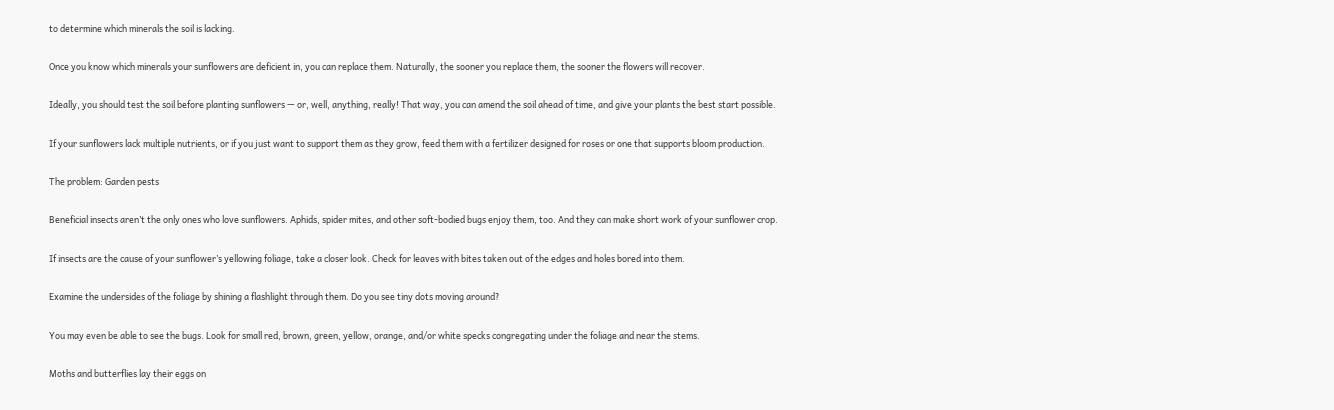to determine which minerals the soil is lacking.

Once you know which minerals your sunflowers are deficient in, you can replace them. Naturally, the sooner you replace them, the sooner the flowers will recover.

Ideally, you should test the soil before planting sunflowers — or, well, anything, really! That way, you can amend the soil ahead of time, and give your plants the best start possible.

If your sunflowers lack multiple nutrients, or if you just want to support them as they grow, feed them with a fertilizer designed for roses or one that supports bloom production.

The problem: Garden pests

Beneficial insects aren’t the only ones who love sunflowers. Aphids, spider mites, and other soft-bodied bugs enjoy them, too. And they can make short work of your sunflower crop.

If insects are the cause of your sunflower’s yellowing foliage, take a closer look. Check for leaves with bites taken out of the edges and holes bored into them.

Examine the undersides of the foliage by shining a flashlight through them. Do you see tiny dots moving around?

You may even be able to see the bugs. Look for small red, brown, green, yellow, orange, and/or white specks congregating under the foliage and near the stems.

Moths and butterflies lay their eggs on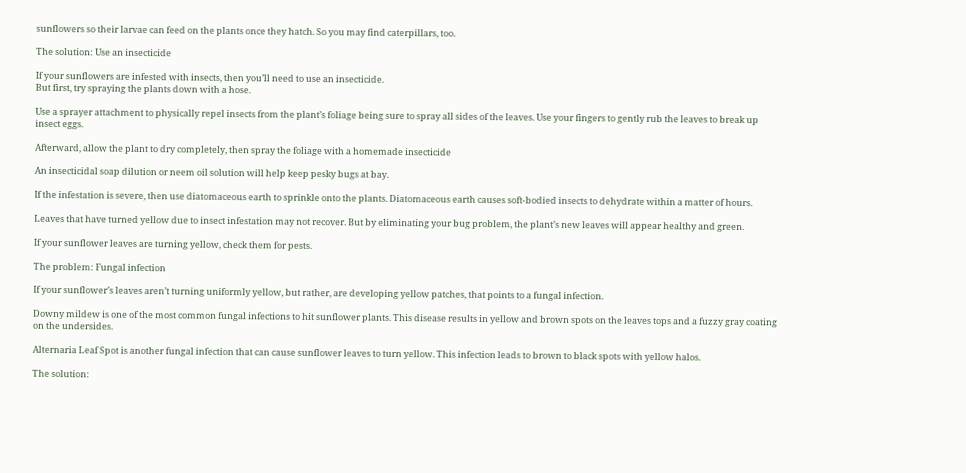sunflowers so their larvae can feed on the plants once they hatch. So you may find caterpillars, too.

The solution: Use an insecticide

If your sunflowers are infested with insects, then you’ll need to use an insecticide.
But first, try spraying the plants down with a hose.

Use a sprayer attachment to physically repel insects from the plant’s foliage being sure to spray all sides of the leaves. Use your fingers to gently rub the leaves to break up insect eggs.

Afterward, allow the plant to dry completely, then spray the foliage with a homemade insecticide

An insecticidal soap dilution or neem oil solution will help keep pesky bugs at bay.

If the infestation is severe, then use diatomaceous earth to sprinkle onto the plants. Diatomaceous earth causes soft-bodied insects to dehydrate within a matter of hours.

Leaves that have turned yellow due to insect infestation may not recover. But by eliminating your bug problem, the plant’s new leaves will appear healthy and green.

If your sunflower leaves are turning yellow, check them for pests.

The problem: Fungal infection

If your sunflower’s leaves aren’t turning uniformly yellow, but rather, are developing yellow patches, that points to a fungal infection.

Downy mildew is one of the most common fungal infections to hit sunflower plants. This disease results in yellow and brown spots on the leaves tops and a fuzzy gray coating on the undersides.

Alternaria Leaf Spot is another fungal infection that can cause sunflower leaves to turn yellow. This infection leads to brown to black spots with yellow halos.

The solution: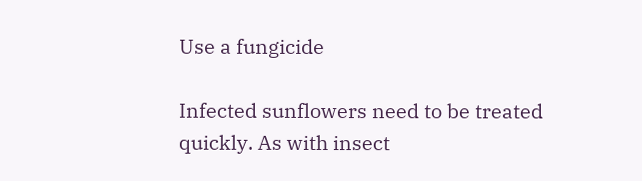Use a fungicide

Infected sunflowers need to be treated quickly. As with insect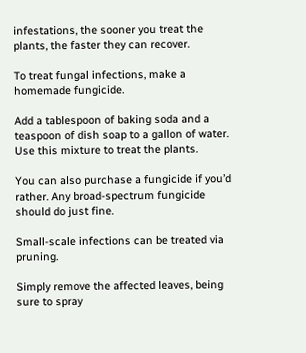infestations, the sooner you treat the plants, the faster they can recover.

To treat fungal infections, make a homemade fungicide.

Add a tablespoon of baking soda and a teaspoon of dish soap to a gallon of water. Use this mixture to treat the plants.

You can also purchase a fungicide if you’d rather. Any broad-spectrum fungicide should do just fine.

Small-scale infections can be treated via pruning.

Simply remove the affected leaves, being sure to spray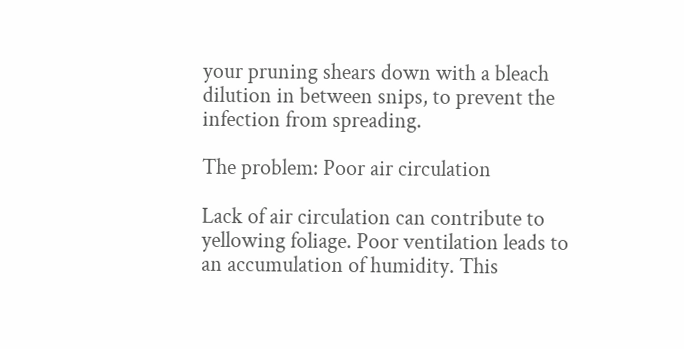your pruning shears down with a bleach dilution in between snips, to prevent the infection from spreading.

The problem: Poor air circulation

Lack of air circulation can contribute to yellowing foliage. Poor ventilation leads to an accumulation of humidity. This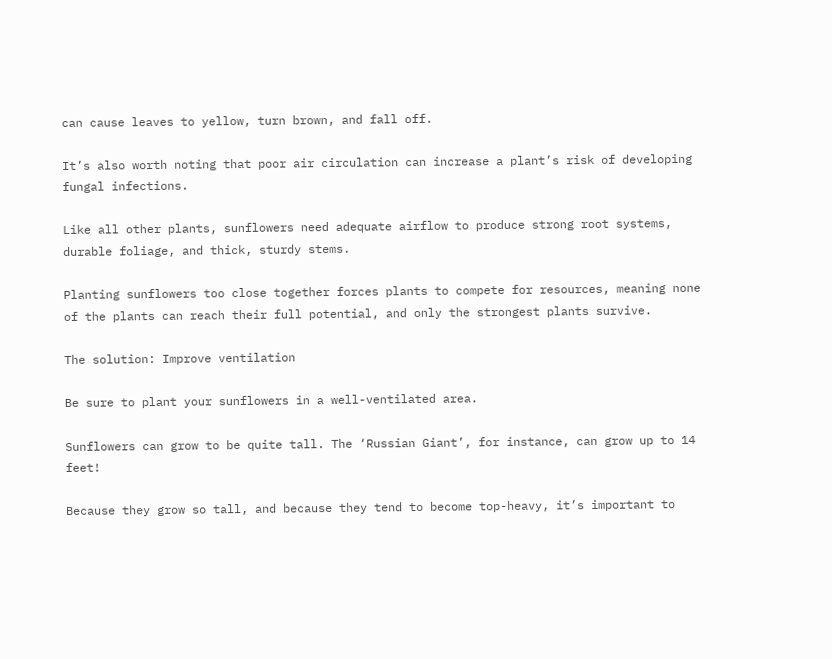can cause leaves to yellow, turn brown, and fall off.

It’s also worth noting that poor air circulation can increase a plant’s risk of developing fungal infections.

Like all other plants, sunflowers need adequate airflow to produce strong root systems, durable foliage, and thick, sturdy stems.

Planting sunflowers too close together forces plants to compete for resources, meaning none of the plants can reach their full potential, and only the strongest plants survive.

The solution: Improve ventilation

Be sure to plant your sunflowers in a well-ventilated area.

Sunflowers can grow to be quite tall. The ‘Russian Giant’, for instance, can grow up to 14 feet!

Because they grow so tall, and because they tend to become top-heavy, it’s important to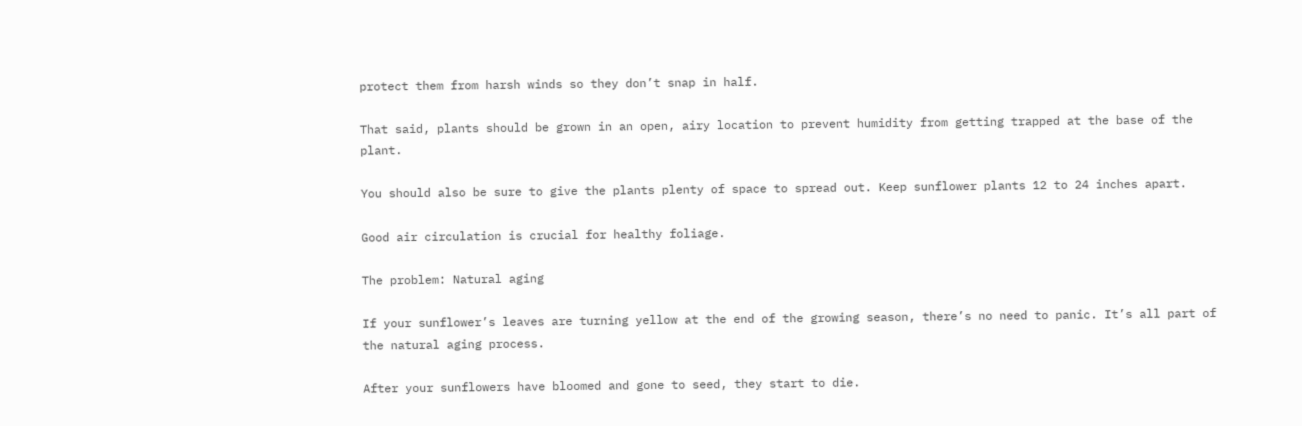protect them from harsh winds so they don’t snap in half.

That said, plants should be grown in an open, airy location to prevent humidity from getting trapped at the base of the plant.

You should also be sure to give the plants plenty of space to spread out. Keep sunflower plants 12 to 24 inches apart.

Good air circulation is crucial for healthy foliage.

The problem: Natural aging

If your sunflower’s leaves are turning yellow at the end of the growing season, there’s no need to panic. It’s all part of the natural aging process.

After your sunflowers have bloomed and gone to seed, they start to die.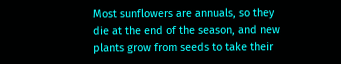Most sunflowers are annuals, so they die at the end of the season, and new plants grow from seeds to take their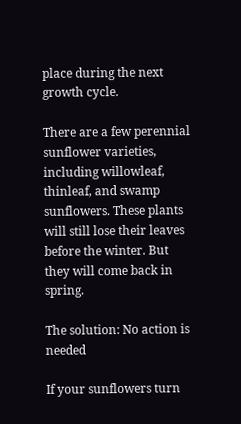place during the next growth cycle.

There are a few perennial sunflower varieties, including willowleaf, thinleaf, and swamp sunflowers. These plants will still lose their leaves before the winter. But they will come back in spring.

The solution: No action is needed

If your sunflowers turn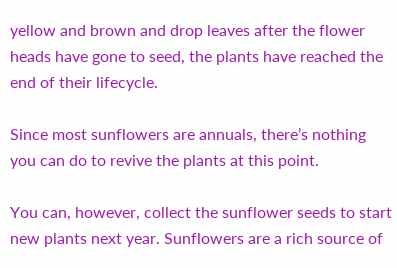yellow and brown and drop leaves after the flower heads have gone to seed, the plants have reached the end of their lifecycle.

Since most sunflowers are annuals, there’s nothing you can do to revive the plants at this point.

You can, however, collect the sunflower seeds to start new plants next year. Sunflowers are a rich source of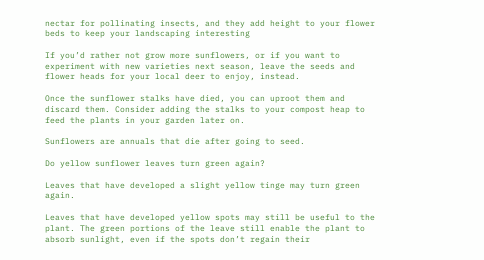nectar for pollinating insects, and they add height to your flower beds to keep your landscaping interesting

If you’d rather not grow more sunflowers, or if you want to experiment with new varieties next season, leave the seeds and flower heads for your local deer to enjoy, instead.

Once the sunflower stalks have died, you can uproot them and discard them. Consider adding the stalks to your compost heap to feed the plants in your garden later on.

Sunflowers are annuals that die after going to seed.

Do yellow sunflower leaves turn green again?

Leaves that have developed a slight yellow tinge may turn green again.

Leaves that have developed yellow spots may still be useful to the plant. The green portions of the leave still enable the plant to absorb sunlight, even if the spots don’t regain their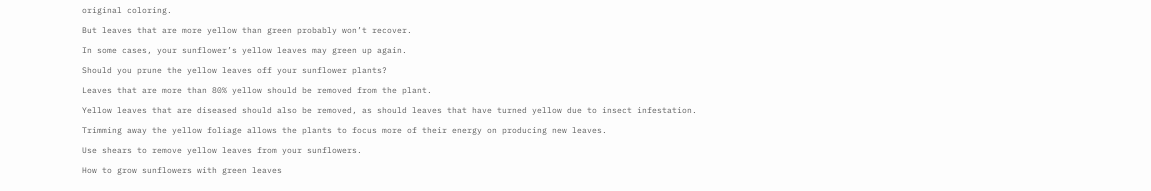original coloring.

But leaves that are more yellow than green probably won’t recover.

In some cases, your sunflower’s yellow leaves may green up again.

Should you prune the yellow leaves off your sunflower plants?

Leaves that are more than 80% yellow should be removed from the plant.

Yellow leaves that are diseased should also be removed, as should leaves that have turned yellow due to insect infestation.

Trimming away the yellow foliage allows the plants to focus more of their energy on producing new leaves.

Use shears to remove yellow leaves from your sunflowers.

How to grow sunflowers with green leaves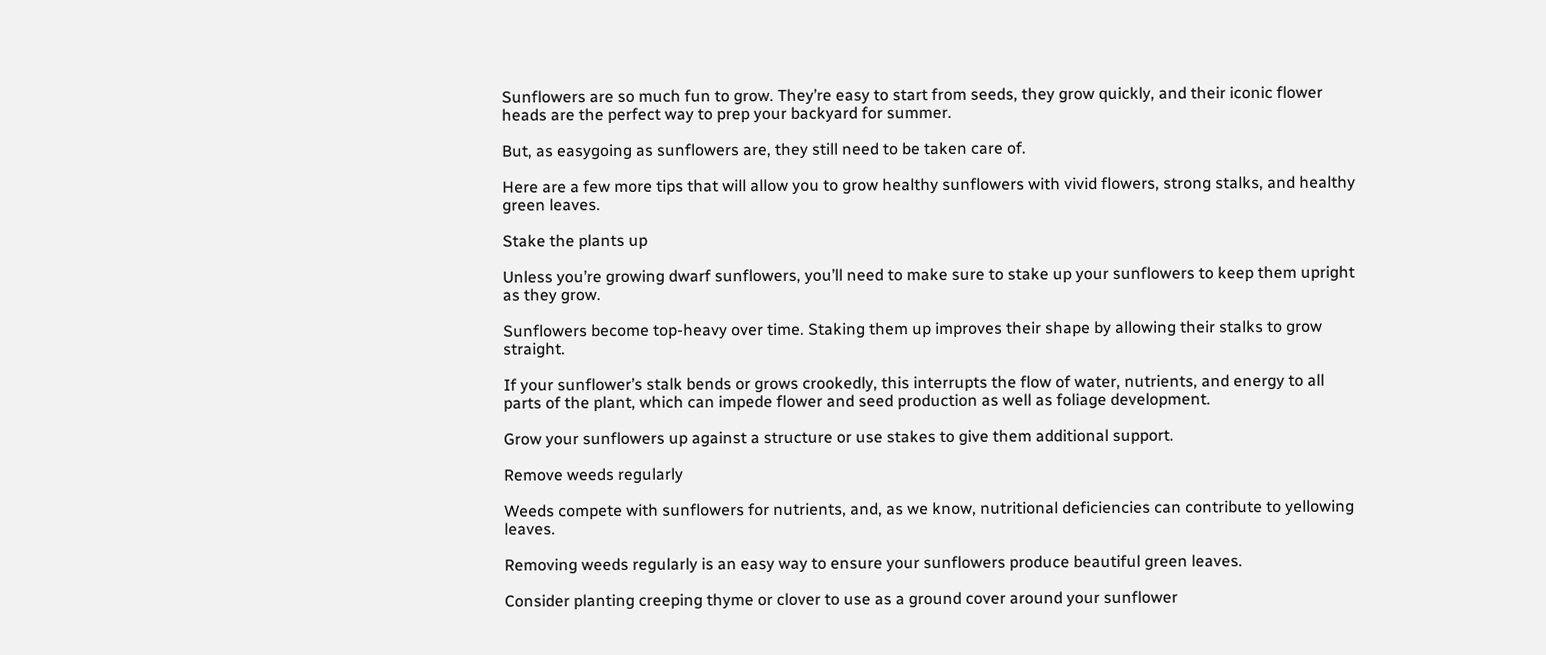Sunflowers are so much fun to grow. They’re easy to start from seeds, they grow quickly, and their iconic flower heads are the perfect way to prep your backyard for summer.

But, as easygoing as sunflowers are, they still need to be taken care of.

Here are a few more tips that will allow you to grow healthy sunflowers with vivid flowers, strong stalks, and healthy green leaves.

Stake the plants up

Unless you’re growing dwarf sunflowers, you’ll need to make sure to stake up your sunflowers to keep them upright as they grow.

Sunflowers become top-heavy over time. Staking them up improves their shape by allowing their stalks to grow straight.

If your sunflower’s stalk bends or grows crookedly, this interrupts the flow of water, nutrients, and energy to all parts of the plant, which can impede flower and seed production as well as foliage development.

Grow your sunflowers up against a structure or use stakes to give them additional support.

Remove weeds regularly

Weeds compete with sunflowers for nutrients, and, as we know, nutritional deficiencies can contribute to yellowing leaves.

Removing weeds regularly is an easy way to ensure your sunflowers produce beautiful green leaves.

Consider planting creeping thyme or clover to use as a ground cover around your sunflower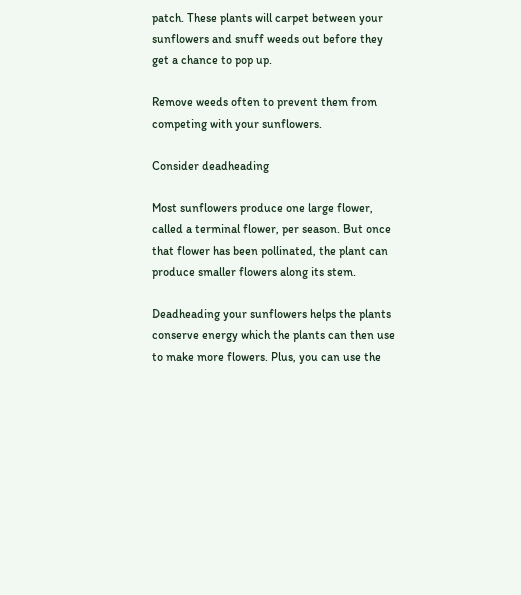patch. These plants will carpet between your sunflowers and snuff weeds out before they get a chance to pop up.

Remove weeds often to prevent them from competing with your sunflowers.

Consider deadheading

Most sunflowers produce one large flower, called a terminal flower, per season. But once that flower has been pollinated, the plant can produce smaller flowers along its stem.

Deadheading your sunflowers helps the plants conserve energy which the plants can then use to make more flowers. Plus, you can use the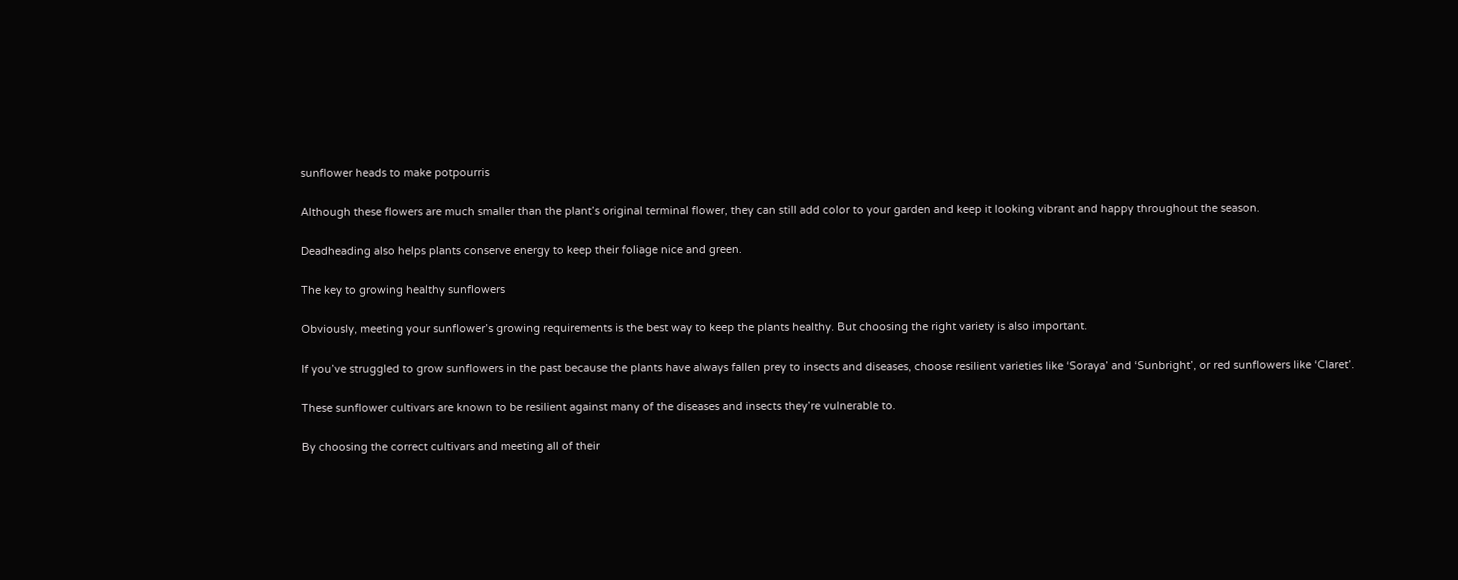sunflower heads to make potpourris

Although these flowers are much smaller than the plant’s original terminal flower, they can still add color to your garden and keep it looking vibrant and happy throughout the season.

Deadheading also helps plants conserve energy to keep their foliage nice and green.

The key to growing healthy sunflowers

Obviously, meeting your sunflower’s growing requirements is the best way to keep the plants healthy. But choosing the right variety is also important.

If you’ve struggled to grow sunflowers in the past because the plants have always fallen prey to insects and diseases, choose resilient varieties like ‘Soraya’ and ‘Sunbright’, or red sunflowers like ‘Claret’.

These sunflower cultivars are known to be resilient against many of the diseases and insects they’re vulnerable to.

By choosing the correct cultivars and meeting all of their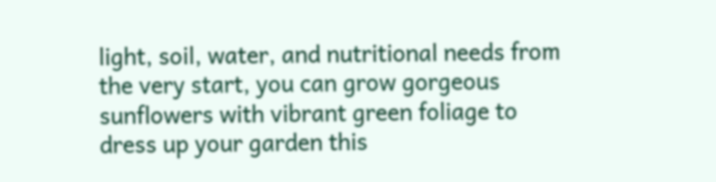light, soil, water, and nutritional needs from the very start, you can grow gorgeous sunflowers with vibrant green foliage to dress up your garden this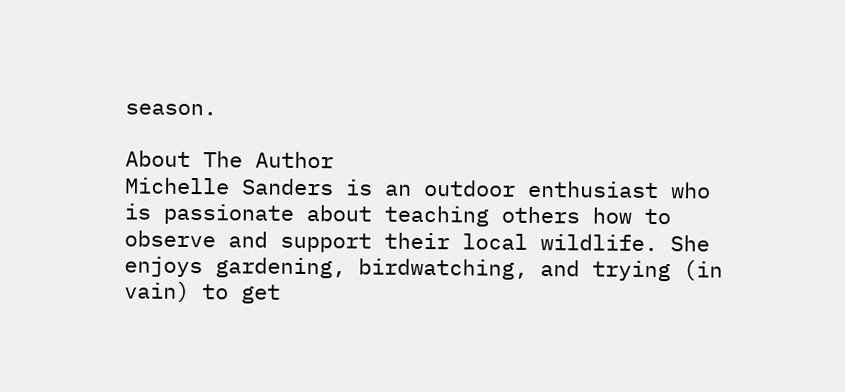season.

About The Author
Michelle Sanders is an outdoor enthusiast who is passionate about teaching others how to observe and support their local wildlife. She enjoys gardening, birdwatching, and trying (in vain) to get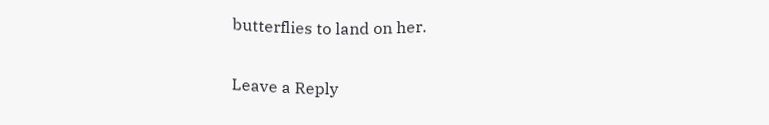butterflies to land on her.

Leave a Reply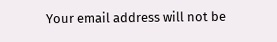Your email address will not be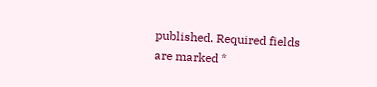published. Required fields are marked *